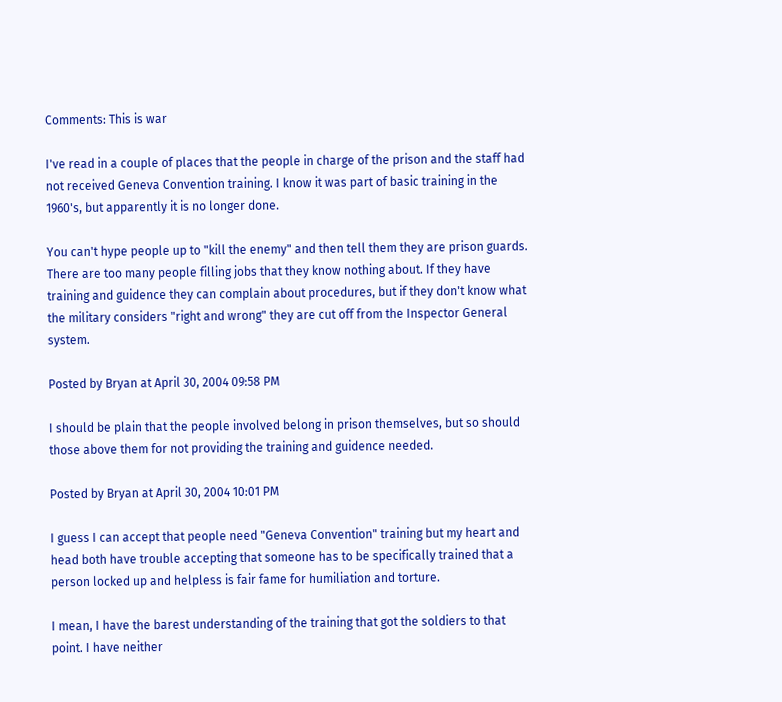Comments: This is war

I've read in a couple of places that the people in charge of the prison and the staff had not received Geneva Convention training. I know it was part of basic training in the 1960's, but apparently it is no longer done.

You can't hype people up to "kill the enemy" and then tell them they are prison guards. There are too many people filling jobs that they know nothing about. If they have training and guidence they can complain about procedures, but if they don't know what the military considers "right and wrong" they are cut off from the Inspector General system.

Posted by Bryan at April 30, 2004 09:58 PM

I should be plain that the people involved belong in prison themselves, but so should those above them for not providing the training and guidence needed.

Posted by Bryan at April 30, 2004 10:01 PM

I guess I can accept that people need "Geneva Convention" training but my heart and head both have trouble accepting that someone has to be specifically trained that a person locked up and helpless is fair fame for humiliation and torture.

I mean, I have the barest understanding of the training that got the soldiers to that point. I have neither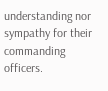understanding nor sympathy for their commanding officers.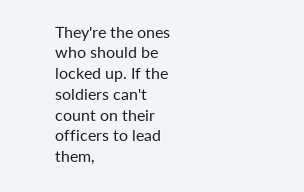They're the ones who should be locked up. If the soldiers can't count on their officers to lead them,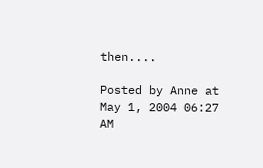then....

Posted by Anne at May 1, 2004 06:27 AM